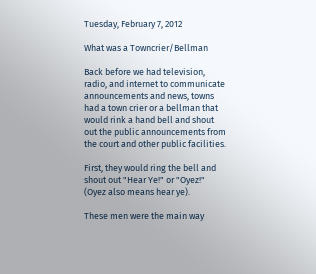Tuesday, February 7, 2012

What was a Towncrier/Bellman

Back before we had television, radio, and internet to communicate announcements and news, towns had a town crier or a bellman that would rink a hand bell and shout out the public announcements from the court and other public facilities.

First, they would ring the bell and shout out "Hear Ye!" or "Oyez!" (Oyez also means hear ye).

These men were the main way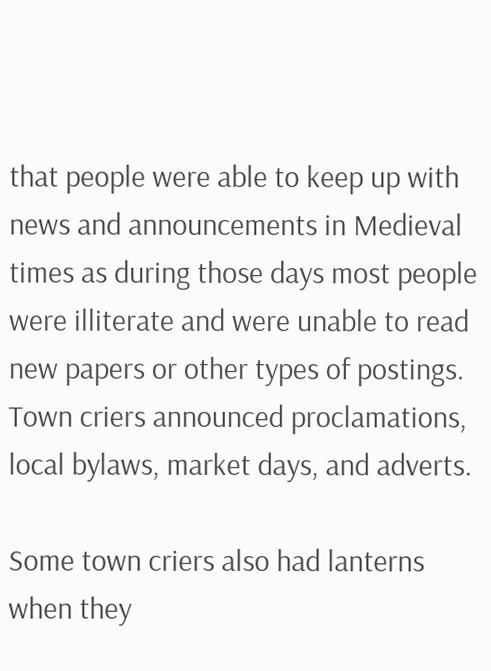that people were able to keep up with news and announcements in Medieval times as during those days most people were illiterate and were unable to read new papers or other types of postings. Town criers announced proclamations, local bylaws, market days, and adverts.

Some town criers also had lanterns when they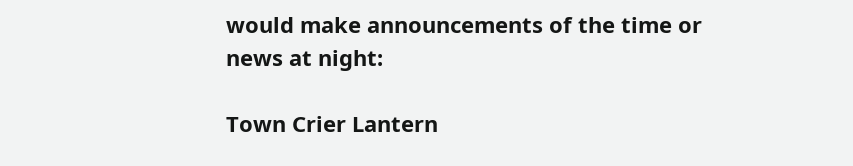would make announcements of the time or news at night:

Town Crier Lantern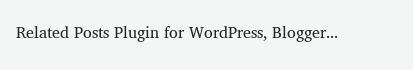Related Posts Plugin for WordPress, Blogger...